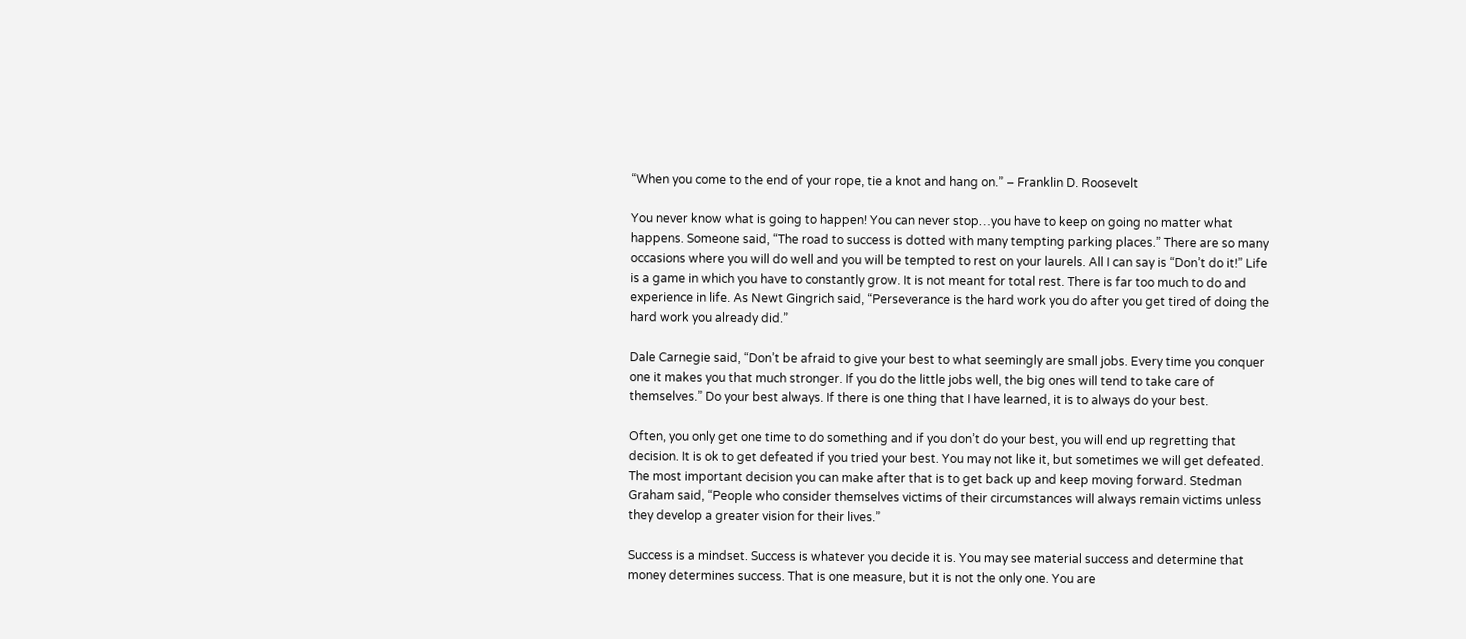“When you come to the end of your rope, tie a knot and hang on.” – Franklin D. Roosevelt

You never know what is going to happen! You can never stop…you have to keep on going no matter what happens. Someone said, “The road to success is dotted with many tempting parking places.” There are so many occasions where you will do well and you will be tempted to rest on your laurels. All I can say is “Don’t do it!” Life is a game in which you have to constantly grow. It is not meant for total rest. There is far too much to do and experience in life. As Newt Gingrich said, “Perseverance is the hard work you do after you get tired of doing the hard work you already did.”

Dale Carnegie said, “Don’t be afraid to give your best to what seemingly are small jobs. Every time you conquer one it makes you that much stronger. If you do the little jobs well, the big ones will tend to take care of themselves.” Do your best always. If there is one thing that I have learned, it is to always do your best.

Often, you only get one time to do something and if you don’t do your best, you will end up regretting that decision. It is ok to get defeated if you tried your best. You may not like it, but sometimes we will get defeated. The most important decision you can make after that is to get back up and keep moving forward. Stedman Graham said, “People who consider themselves victims of their circumstances will always remain victims unless they develop a greater vision for their lives.”

Success is a mindset. Success is whatever you decide it is. You may see material success and determine that money determines success. That is one measure, but it is not the only one. You are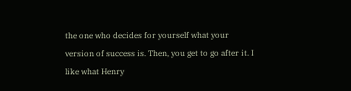the one who decides for yourself what your version of success is. Then, you get to go after it. I like what Henry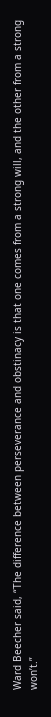Ward Beecher said, “The difference between perseverance and obstinacy is that one comes from a strong will, and the other from a strong won’t.”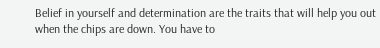Belief in yourself and determination are the traits that will help you out when the chips are down. You have to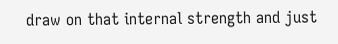draw on that internal strength and just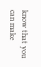know that you can make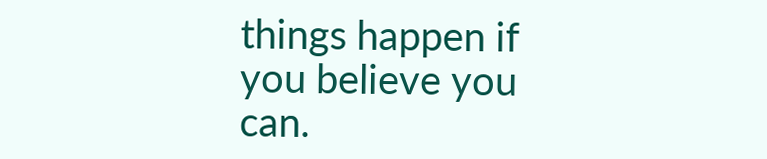things happen if you believe you can.